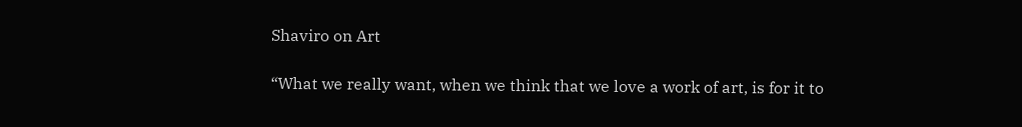Shaviro on Art

“What we really want, when we think that we love a work of art, is for it to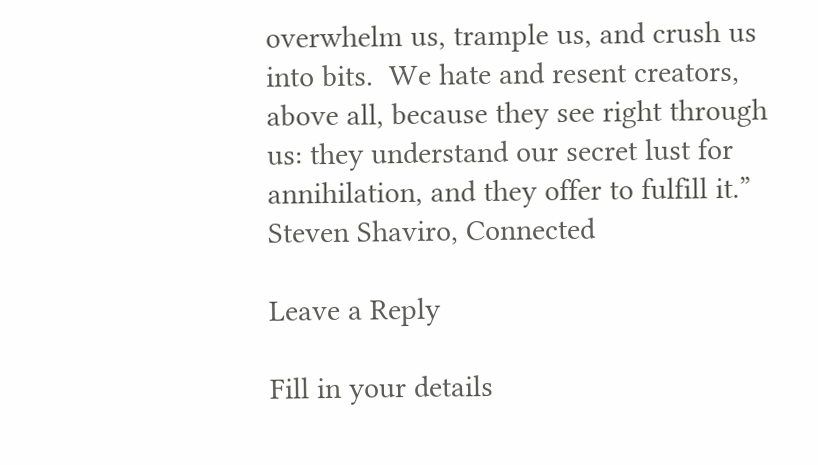overwhelm us, trample us, and crush us into bits.  We hate and resent creators, above all, because they see right through us: they understand our secret lust for annihilation, and they offer to fulfill it.”  Steven Shaviro, Connected

Leave a Reply

Fill in your details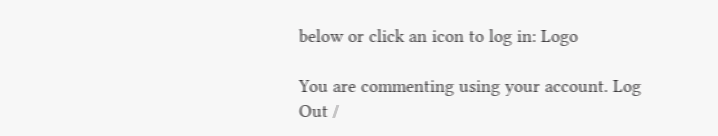below or click an icon to log in: Logo

You are commenting using your account. Log Out /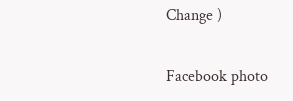Change )

Facebook photo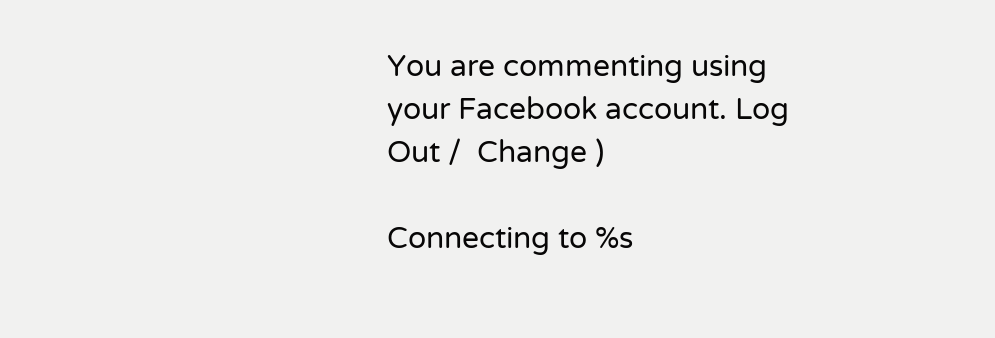You are commenting using your Facebook account. Log Out /  Change )

Connecting to %s